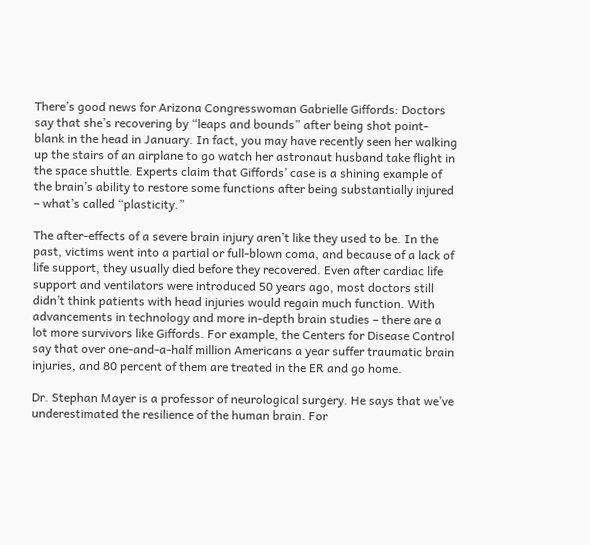There’s good news for Arizona Congresswoman Gabrielle Giffords: Doctors say that she’s recovering by “leaps and bounds” after being shot point-blank in the head in January. In fact, you may have recently seen her walking up the stairs of an airplane to go watch her astronaut husband take flight in the space shuttle. Experts claim that Giffords’ case is a shining example of the brain’s ability to restore some functions after being substantially injured – what’s called “plasticity.”

The after-effects of a severe brain injury aren’t like they used to be. In the past, victims went into a partial or full-blown coma, and because of a lack of life support, they usually died before they recovered. Even after cardiac life support and ventilators were introduced 50 years ago, most doctors still didn’t think patients with head injuries would regain much function. With advancements in technology and more in-depth brain studies – there are a lot more survivors like Giffords. For example, the Centers for Disease Control say that over one-and-a-half million Americans a year suffer traumatic brain injuries, and 80 percent of them are treated in the ER and go home.

Dr. Stephan Mayer is a professor of neurological surgery. He says that we’ve underestimated the resilience of the human brain. For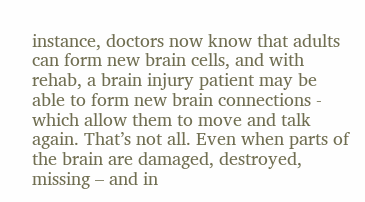instance, doctors now know that adults can form new brain cells, and with rehab, a brain injury patient may be able to form new brain connections - which allow them to move and talk again. That’s not all. Even when parts of the brain are damaged, destroyed, missing – and in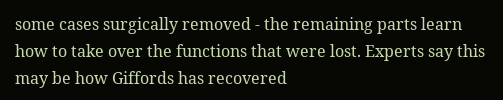some cases surgically removed - the remaining parts learn how to take over the functions that were lost. Experts say this may be how Giffords has recovered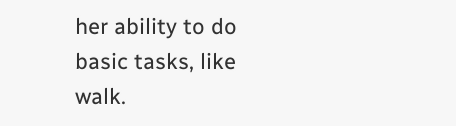her ability to do basic tasks, like walk.